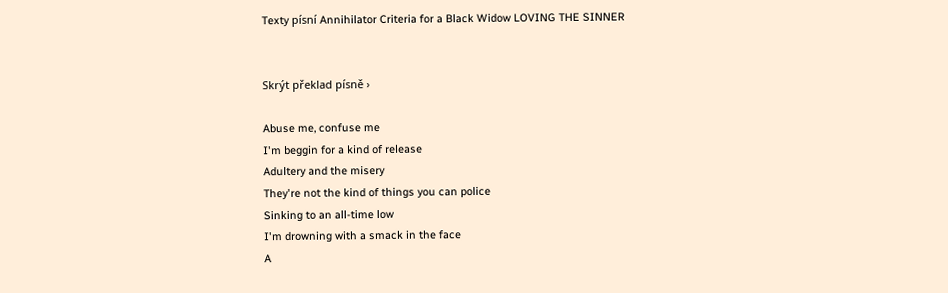Texty písní Annihilator Criteria for a Black Widow LOVING THE SINNER


Skrýt překlad písně ›

Abuse me, confuse me
I'm beggin for a kind of release
Adultery and the misery
They're not the kind of things you can police
Sinking to an all-time low
I'm drowning with a smack in the face
A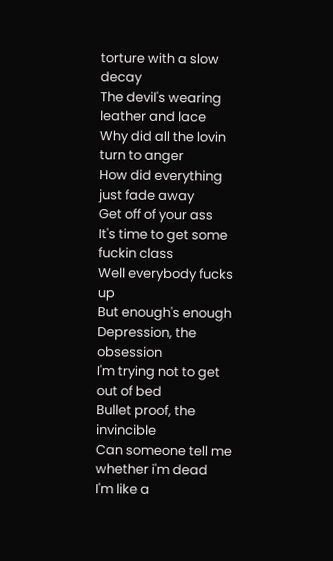torture with a slow decay
The devil's wearing leather and lace
Why did all the lovin turn to anger
How did everything just fade away
Get off of your ass
It's time to get some fuckin class
Well everybody fucks up
But enough's enough
Depression, the obsession
I'm trying not to get out of bed
Bullet proof, the invincible
Can someone tell me whether i'm dead
I'm like a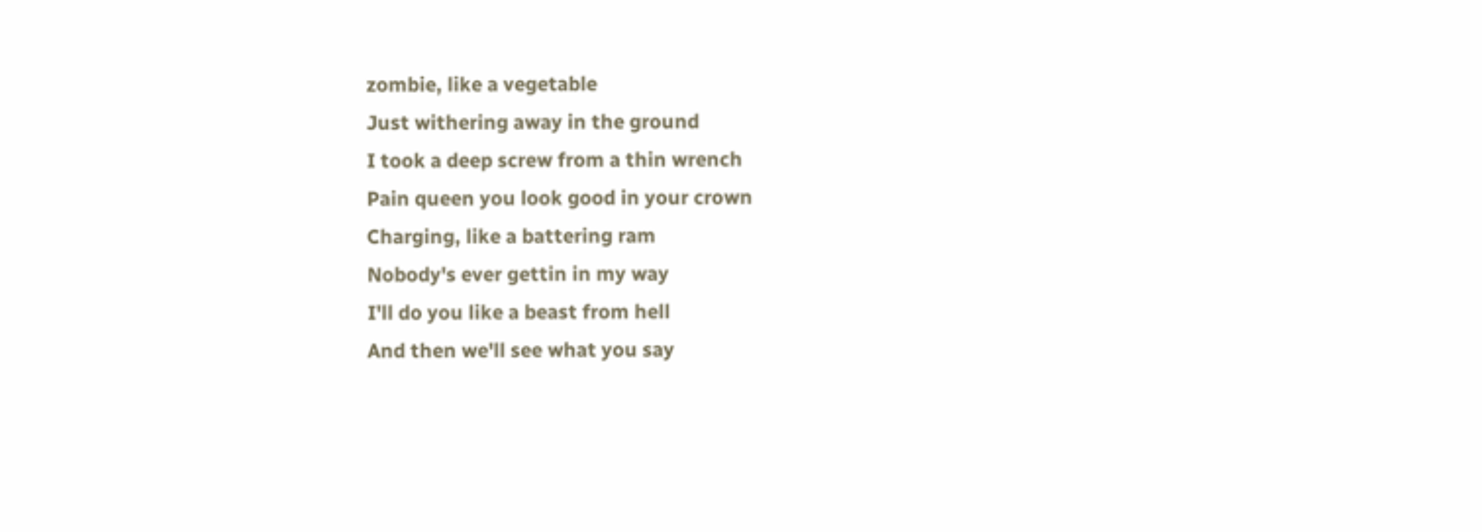zombie, like a vegetable
Just withering away in the ground
I took a deep screw from a thin wrench
Pain queen you look good in your crown
Charging, like a battering ram
Nobody's ever gettin in my way
I'll do you like a beast from hell
And then we'll see what you say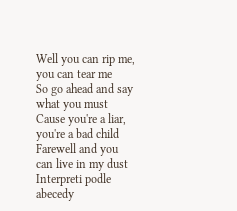Well you can rip me, you can tear me
So go ahead and say what you must
Cause you're a liar, you're a bad child
Farewell and you can live in my dust
Interpreti podle abecedy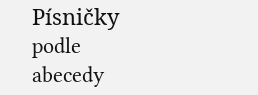Písničky podle abecedy